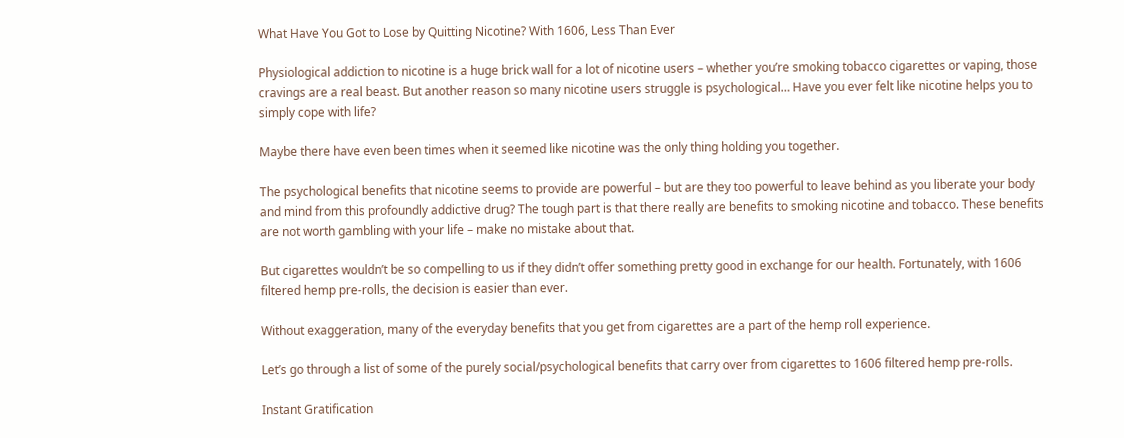What Have You Got to Lose by Quitting Nicotine? With 1606, Less Than Ever

Physiological addiction to nicotine is a huge brick wall for a lot of nicotine users – whether you’re smoking tobacco cigarettes or vaping, those cravings are a real beast. But another reason so many nicotine users struggle is psychological… Have you ever felt like nicotine helps you to simply cope with life?

Maybe there have even been times when it seemed like nicotine was the only thing holding you together.

The psychological benefits that nicotine seems to provide are powerful – but are they too powerful to leave behind as you liberate your body and mind from this profoundly addictive drug? The tough part is that there really are benefits to smoking nicotine and tobacco. These benefits are not worth gambling with your life – make no mistake about that.

But cigarettes wouldn’t be so compelling to us if they didn’t offer something pretty good in exchange for our health. Fortunately, with 1606 filtered hemp pre-rolls, the decision is easier than ever.

Without exaggeration, many of the everyday benefits that you get from cigarettes are a part of the hemp roll experience.

Let’s go through a list of some of the purely social/psychological benefits that carry over from cigarettes to 1606 filtered hemp pre-rolls.

Instant Gratification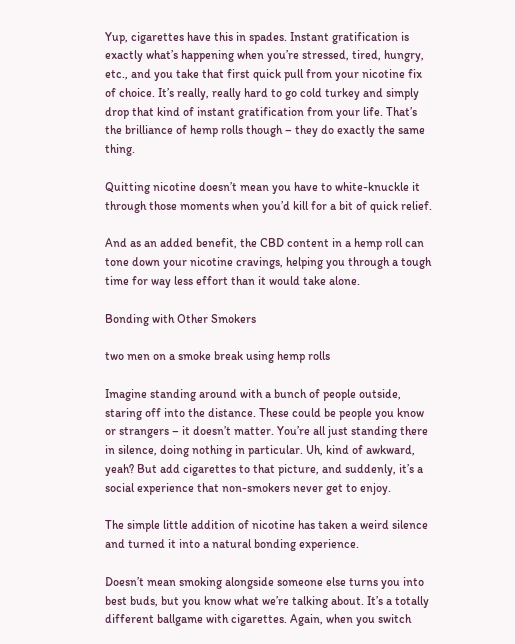Yup, cigarettes have this in spades. Instant gratification is exactly what’s happening when you’re stressed, tired, hungry, etc., and you take that first quick pull from your nicotine fix of choice. It’s really, really hard to go cold turkey and simply drop that kind of instant gratification from your life. That’s the brilliance of hemp rolls though – they do exactly the same thing.

Quitting nicotine doesn’t mean you have to white-knuckle it through those moments when you’d kill for a bit of quick relief.

And as an added benefit, the CBD content in a hemp roll can tone down your nicotine cravings, helping you through a tough time for way less effort than it would take alone.

Bonding with Other Smokers

two men on a smoke break using hemp rolls

Imagine standing around with a bunch of people outside, staring off into the distance. These could be people you know or strangers – it doesn’t matter. You’re all just standing there in silence, doing nothing in particular. Uh, kind of awkward, yeah? But add cigarettes to that picture, and suddenly, it’s a social experience that non-smokers never get to enjoy.

The simple little addition of nicotine has taken a weird silence and turned it into a natural bonding experience.

Doesn’t mean smoking alongside someone else turns you into best buds, but you know what we’re talking about. It’s a totally different ballgame with cigarettes. Again, when you switch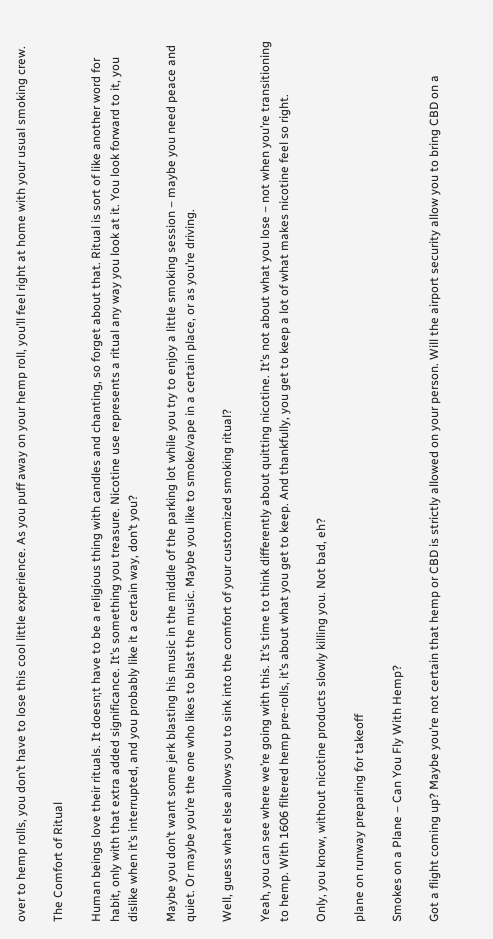over to hemp rolls, you don’t have to lose this cool little experience. As you puff away on your hemp roll, you’ll feel right at home with your usual smoking crew.

The Comfort of Ritual

Human beings love their rituals. It doesn;t have to be a religious thing with candles and chanting, so forget about that. Ritual is sort of like another word for habit, only with that extra added significance. It’s something you treasure. Nicotine use represents a ritual any way you look at it. You look forward to it, you dislike when it’s interrupted, and you probably like it a certain way, don’t you?

Maybe you don’t want some jerk blasting his music in the middle of the parking lot while you try to enjoy a little smoking session – maybe you need peace and quiet. Or maybe you’re the one who likes to blast the music. Maybe you like to smoke/vape in a certain place, or as you’re driving.

Well, guess what else allows you to sink into the comfort of your customized smoking ritual?

Yeah, you can see where we’re going with this. It’s time to think differently about quitting nicotine. It’s not about what you lose – not when you’re transitioning to hemp. With 1606 filtered hemp pre-rolls, it’s about what you get to keep. And thankfully, you get to keep a lot of what makes nicotine feel so right.

Only, you know, without nicotine products slowly killing you. Not bad, eh?

plane on runway preparing for takeoff

Smokes on a Plane – Can You Fly With Hemp?

Got a flight coming up? Maybe you’re not certain that hemp or CBD is strictly allowed on your person. Will the airport security allow you to bring CBD on a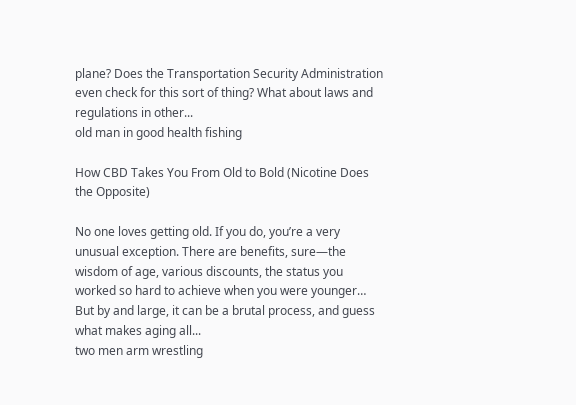plane? Does the Transportation Security Administration even check for this sort of thing? What about laws and regulations in other...
old man in good health fishing

How CBD Takes You From Old to Bold (Nicotine Does the Opposite)

No one loves getting old. If you do, you’re a very unusual exception. There are benefits, sure—the wisdom of age, various discounts, the status you worked so hard to achieve when you were younger… But by and large, it can be a brutal process, and guess what makes aging all...
two men arm wrestling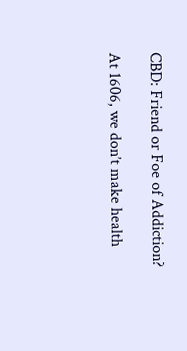CBD: Friend or Foe of Addiction?

At 1606, we don’t make health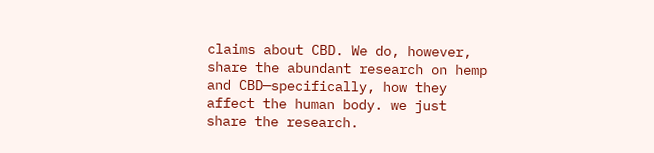claims about CBD. We do, however, share the abundant research on hemp and CBD—specifically, how they affect the human body. we just share the research.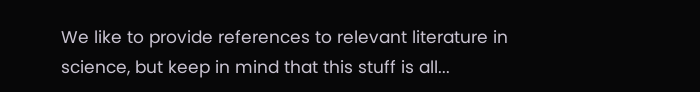We like to provide references to relevant literature in science, but keep in mind that this stuff is all...